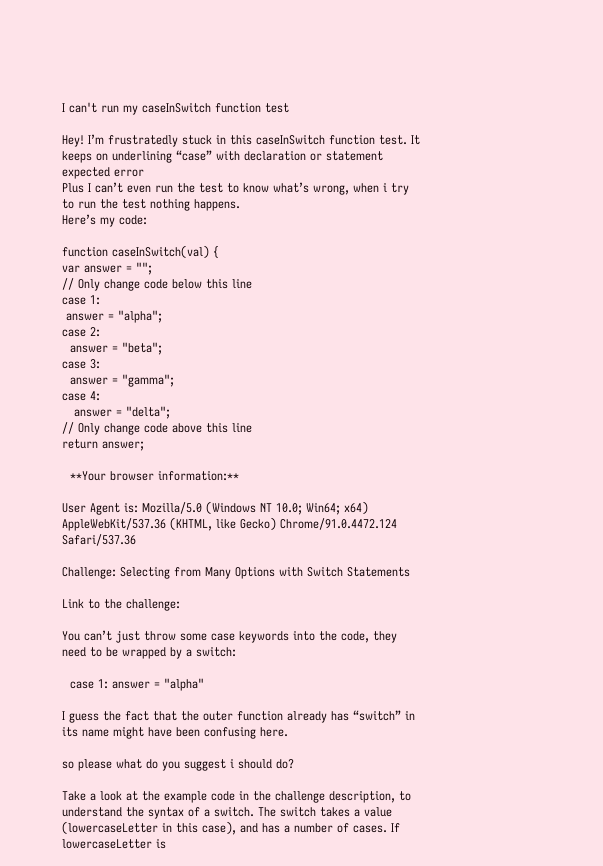I can't run my caseInSwitch function test

Hey! I’m frustratedly stuck in this caseInSwitch function test. It keeps on underlining “case” with declaration or statement expected error
Plus I can’t even run the test to know what’s wrong, when i try to run the test nothing happens.
Here’s my code:

function caseInSwitch(val) {
var answer = "";
// Only change code below this line
case 1:
 answer = "alpha";
case 2:
  answer = "beta";
case 3:
  answer = "gamma";
case 4:
   answer = "delta";
// Only change code above this line
return answer;

  **Your browser information:**

User Agent is: Mozilla/5.0 (Windows NT 10.0; Win64; x64) AppleWebKit/537.36 (KHTML, like Gecko) Chrome/91.0.4472.124 Safari/537.36

Challenge: Selecting from Many Options with Switch Statements

Link to the challenge:

You can’t just throw some case keywords into the code, they need to be wrapped by a switch:

  case 1: answer = "alpha"

I guess the fact that the outer function already has “switch” in its name might have been confusing here.

so please what do you suggest i should do?

Take a look at the example code in the challenge description, to understand the syntax of a switch. The switch takes a value (lowercaseLetter in this case), and has a number of cases. If lowercaseLetter is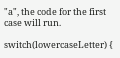"a", the code for the first case will run.

switch(lowercaseLetter) {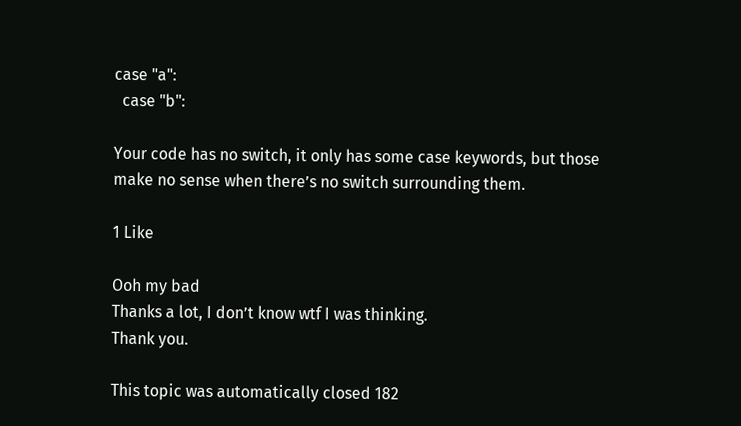case "a":
  case "b":

Your code has no switch, it only has some case keywords, but those make no sense when there’s no switch surrounding them.

1 Like

Ooh my bad
Thanks a lot, I don’t know wtf I was thinking.
Thank you.

This topic was automatically closed 182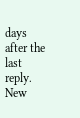days after the last reply. New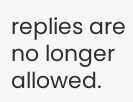replies are no longer allowed.